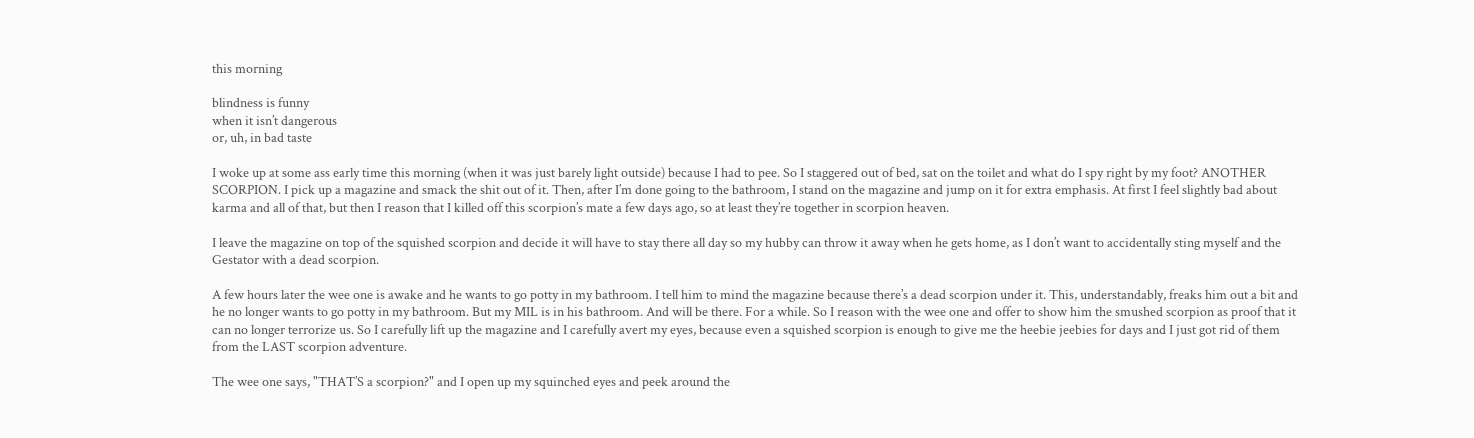this morning

blindness is funny
when it isn’t dangerous
or, uh, in bad taste

I woke up at some ass early time this morning (when it was just barely light outside) because I had to pee. So I staggered out of bed, sat on the toilet and what do I spy right by my foot? ANOTHER SCORPION. I pick up a magazine and smack the shit out of it. Then, after I’m done going to the bathroom, I stand on the magazine and jump on it for extra emphasis. At first I feel slightly bad about karma and all of that, but then I reason that I killed off this scorpion’s mate a few days ago, so at least they’re together in scorpion heaven.

I leave the magazine on top of the squished scorpion and decide it will have to stay there all day so my hubby can throw it away when he gets home, as I don’t want to accidentally sting myself and the Gestator with a dead scorpion.

A few hours later the wee one is awake and he wants to go potty in my bathroom. I tell him to mind the magazine because there’s a dead scorpion under it. This, understandably, freaks him out a bit and he no longer wants to go potty in my bathroom. But my MIL is in his bathroom. And will be there. For a while. So I reason with the wee one and offer to show him the smushed scorpion as proof that it can no longer terrorize us. So I carefully lift up the magazine and I carefully avert my eyes, because even a squished scorpion is enough to give me the heebie jeebies for days and I just got rid of them from the LAST scorpion adventure.

The wee one says, "THAT’S a scorpion?" and I open up my squinched eyes and peek around the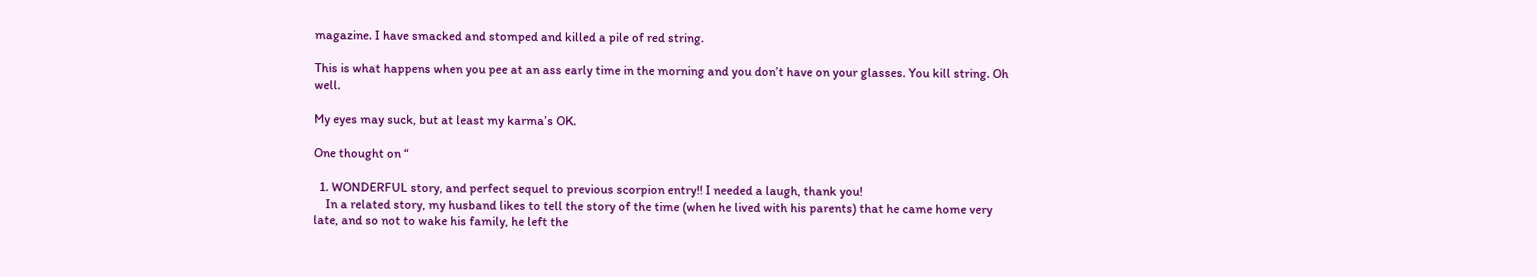magazine. I have smacked and stomped and killed a pile of red string.

This is what happens when you pee at an ass early time in the morning and you don’t have on your glasses. You kill string. Oh well.

My eyes may suck, but at least my karma’s OK.

One thought on “

  1. WONDERFUL story, and perfect sequel to previous scorpion entry!! I needed a laugh, thank you!
    In a related story, my husband likes to tell the story of the time (when he lived with his parents) that he came home very late, and so not to wake his family, he left the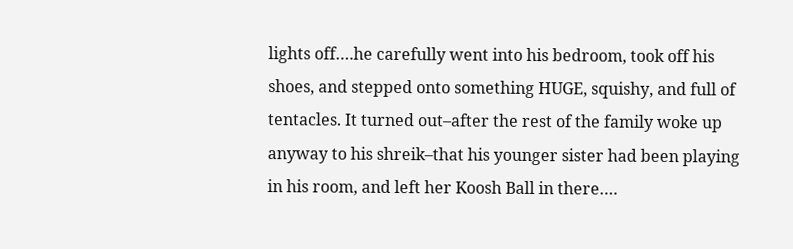lights off….he carefully went into his bedroom, took off his shoes, and stepped onto something HUGE, squishy, and full of tentacles. It turned out–after the rest of the family woke up anyway to his shreik–that his younger sister had been playing in his room, and left her Koosh Ball in there….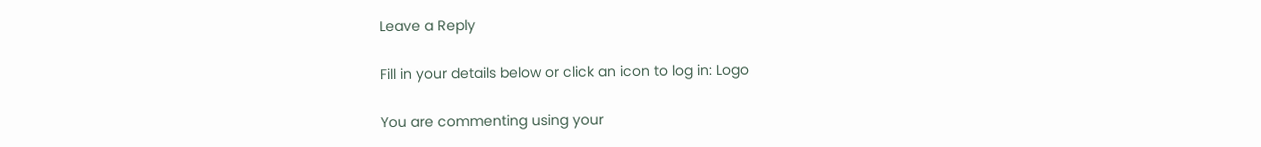Leave a Reply

Fill in your details below or click an icon to log in: Logo

You are commenting using your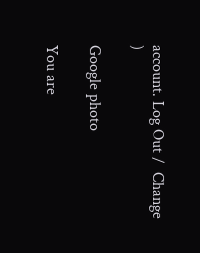account. Log Out /  Change )

Google photo

You are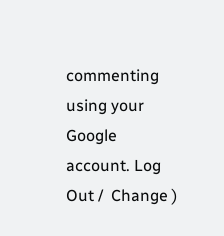commenting using your Google account. Log Out /  Change )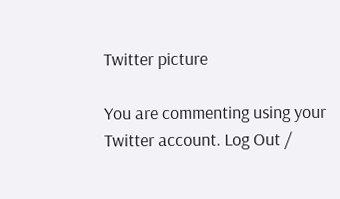Twitter picture

You are commenting using your Twitter account. Log Out /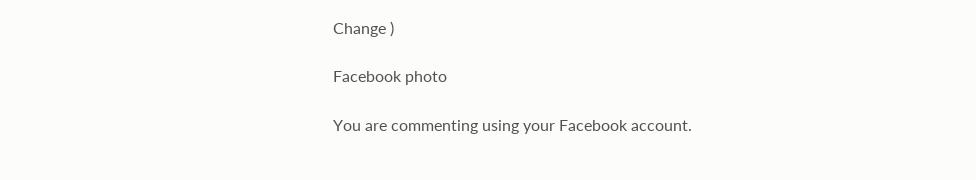Change )

Facebook photo

You are commenting using your Facebook account.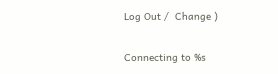Log Out /  Change )

Connecting to %s